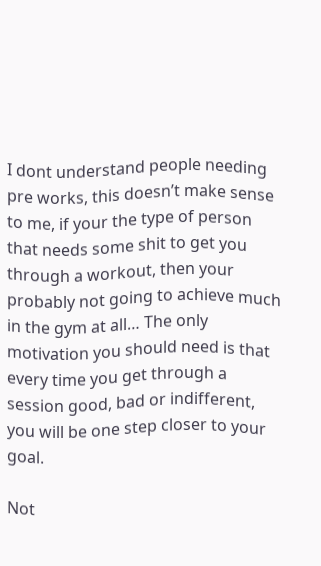I dont understand people needing pre works, this doesn’t make sense to me, if your the type of person that needs some shit to get you through a workout, then your probably not going to achieve much in the gym at all… The only motivation you should need is that every time you get through a session good, bad or indifferent, you will be one step closer to your goal.

Not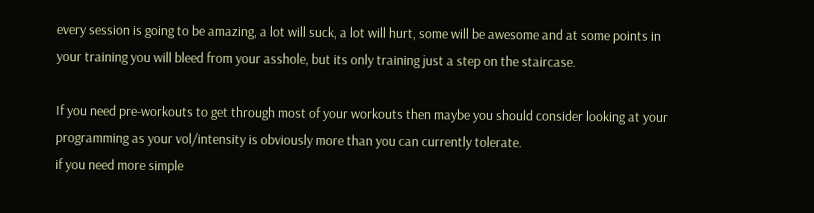every session is going to be amazing, a lot will suck, a lot will hurt, some will be awesome and at some points in your training you will bleed from your asshole, but its only training just a step on the staircase.

If you need pre-workouts to get through most of your workouts then maybe you should consider looking at your programming as your vol/intensity is obviously more than you can currently tolerate.
if you need more simple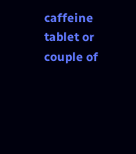caffeine tablet or couple of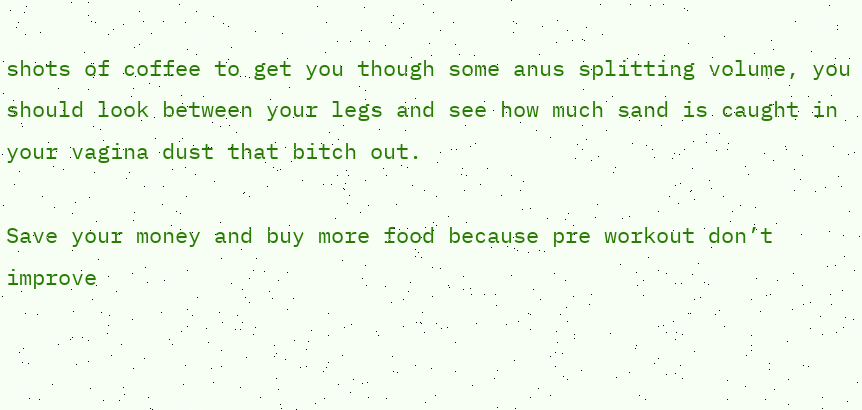shots of coffee to get you though some anus splitting volume, you should look between your legs and see how much sand is caught in your vagina dust that bitch out.

Save your money and buy more food because pre workout don’t improve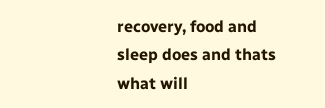recovery, food and sleep does and thats what will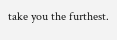take you the furthest.